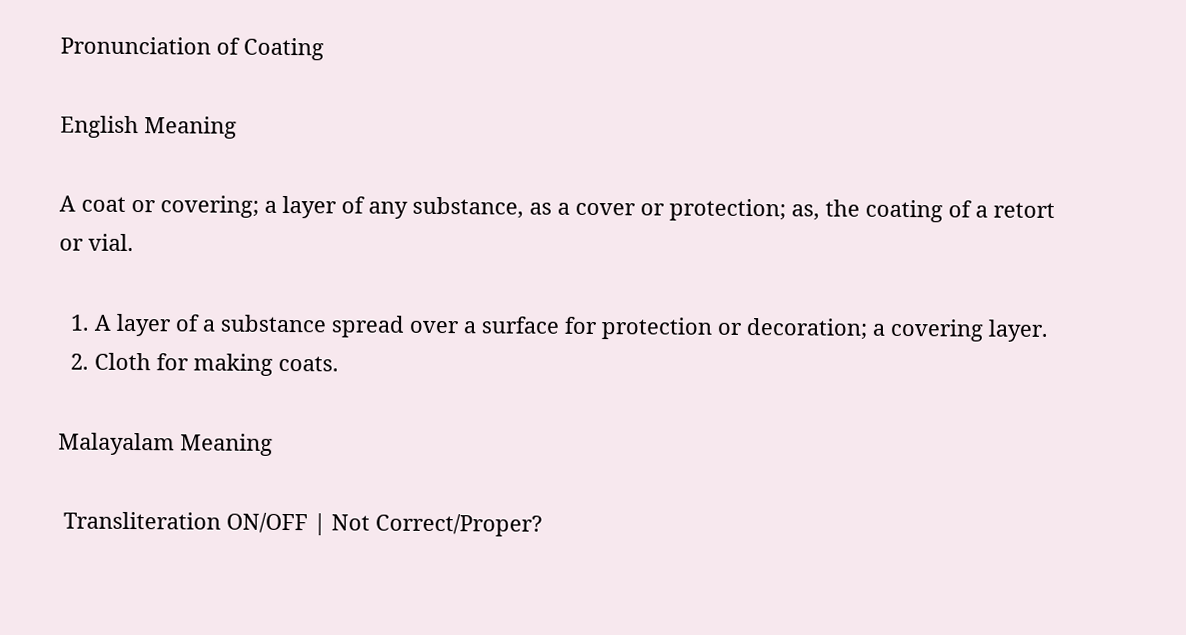Pronunciation of Coating

English Meaning

A coat or covering; a layer of any substance, as a cover or protection; as, the coating of a retort or vial.

  1. A layer of a substance spread over a surface for protection or decoration; a covering layer.
  2. Cloth for making coats.

Malayalam Meaning

 Transliteration ON/OFF | Not Correct/Proper?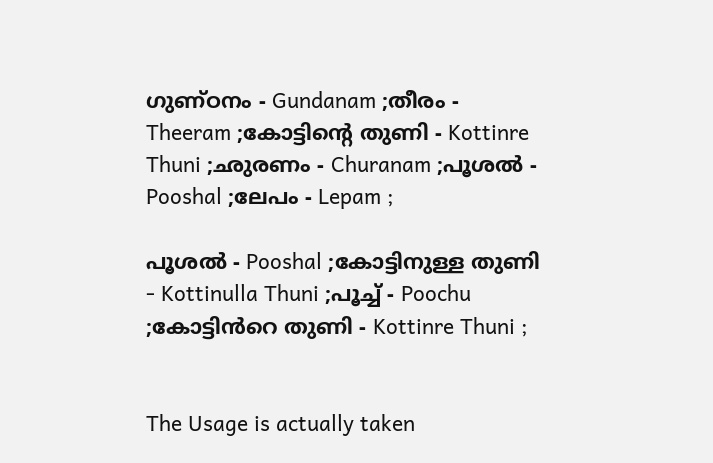ഗുണ്ഠനം - Gundanam ;തീരം - Theeram ;കോട്ടിന്‍റെ തുണി - Kottinre Thuni ;ഛുരണം - Churanam ;പൂശല്‍ - Pooshal ;ലേപം - Lepam ;

പൂശൽ - Pooshal ;കോട്ടിനുള്ള തുണി - Kottinulla Thuni ;പൂച്ച്‌ - Poochu ;കോട്ടിൻറെ തുണി - Kottinre Thuni ;


The Usage is actually taken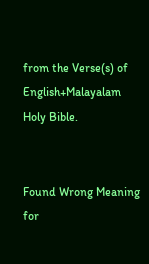from the Verse(s) of English+Malayalam Holy Bible.


Found Wrong Meaning for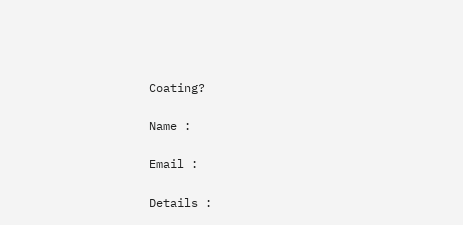Coating?

Name :

Email :

Details :